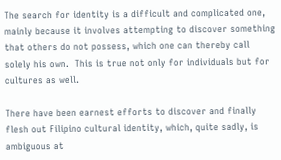The search for identity is a difficult and complicated one, mainly because it involves attempting to discover something that others do not possess, which one can thereby call solely his own.  This is true not only for individuals but for cultures as well.

There have been earnest efforts to discover and finally flesh out Filipino cultural identity, which, quite sadly, is ambiguous at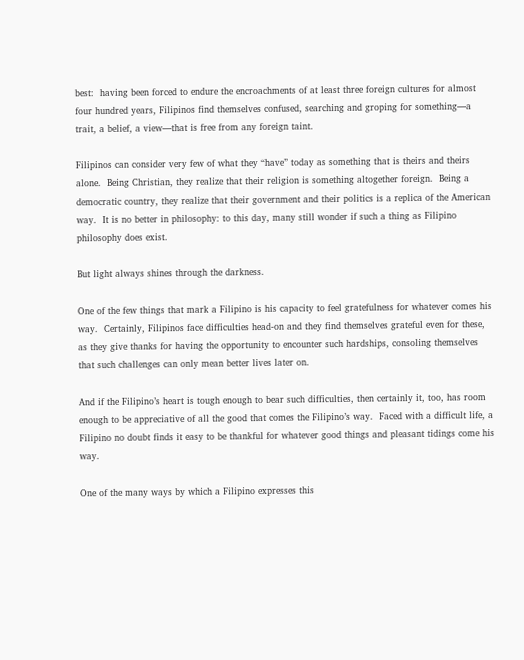best:  having been forced to endure the encroachments of at least three foreign cultures for almost four hundred years, Filipinos find themselves confused, searching and groping for something—a trait, a belief, a view—that is free from any foreign taint.

Filipinos can consider very few of what they “have” today as something that is theirs and theirs alone.  Being Christian, they realize that their religion is something altogether foreign.  Being a democratic country, they realize that their government and their politics is a replica of the American way.  It is no better in philosophy: to this day, many still wonder if such a thing as Filipino philosophy does exist.

But light always shines through the darkness.

One of the few things that mark a Filipino is his capacity to feel gratefulness for whatever comes his way.  Certainly, Filipinos face difficulties head-on and they find themselves grateful even for these, as they give thanks for having the opportunity to encounter such hardships, consoling themselves that such challenges can only mean better lives later on.

And if the Filipino’s heart is tough enough to bear such difficulties, then certainly it, too, has room enough to be appreciative of all the good that comes the Filipino’s way.  Faced with a difficult life, a Filipino no doubt finds it easy to be thankful for whatever good things and pleasant tidings come his way.

One of the many ways by which a Filipino expresses this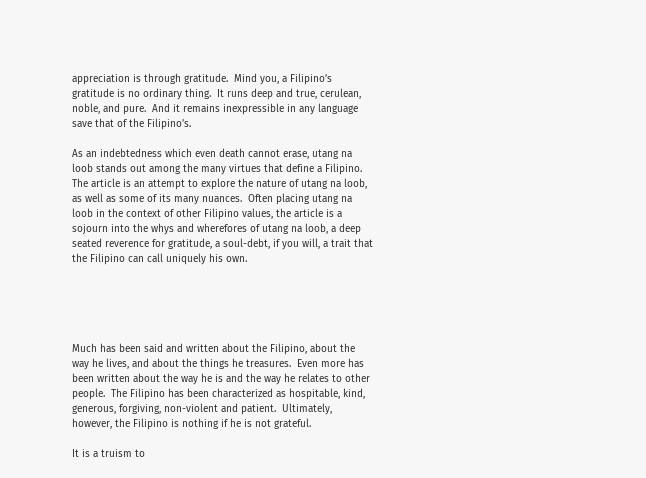appreciation is through gratitude.  Mind you, a Filipino’s gratitude is no ordinary thing.  It runs deep and true, cerulean, noble, and pure.  And it remains inexpressible in any language save that of the Filipino’s.

As an indebtedness which even death cannot erase, utang na loob stands out among the many virtues that define a Filipino.  The article is an attempt to explore the nature of utang na loob, as well as some of its many nuances.  Often placing utang na loob in the context of other Filipino values, the article is a sojourn into the whys and wherefores of utang na loob, a deep seated reverence for gratitude, a soul-debt, if you will, a trait that the Filipino can call uniquely his own.





Much has been said and written about the Filipino, about the way he lives, and about the things he treasures.  Even more has been written about the way he is and the way he relates to other people.  The Filipino has been characterized as hospitable, kind, generous, forgiving, non-violent and patient.  Ultimately, however, the Filipino is nothing if he is not grateful.

It is a truism to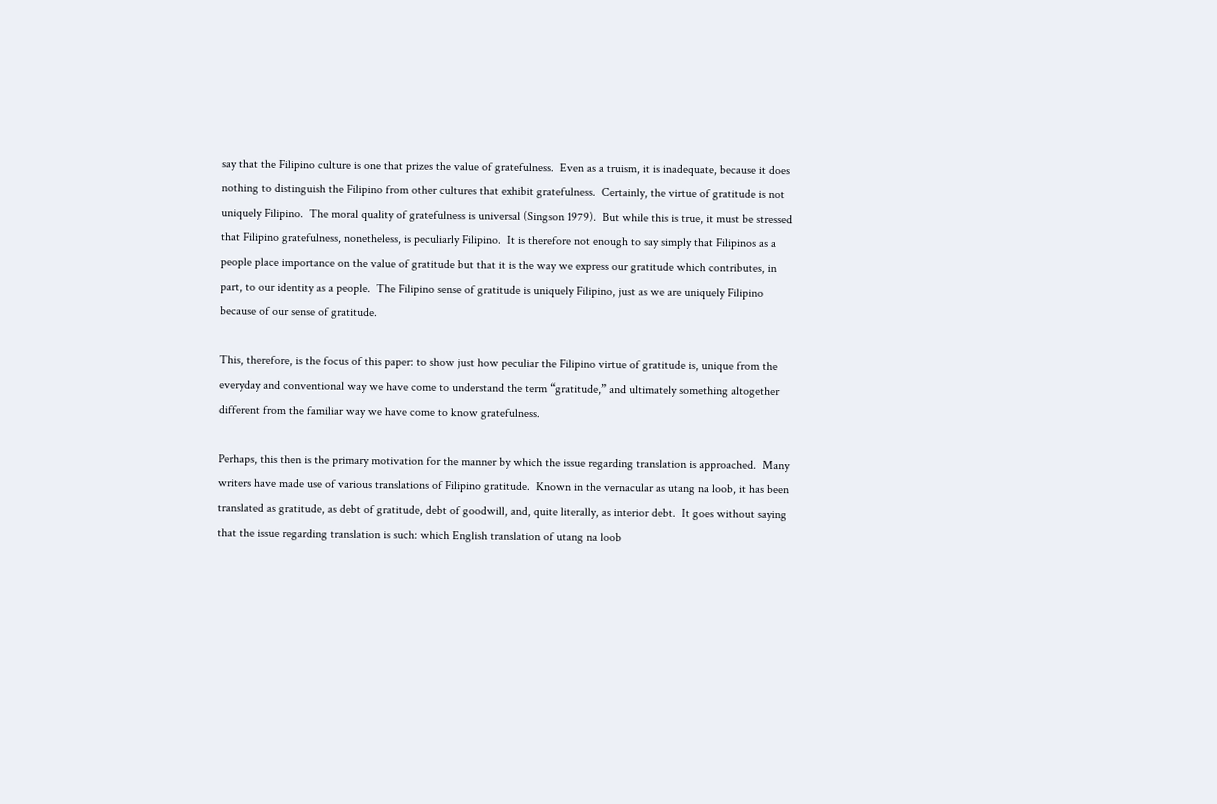say that the Filipino culture is one that prizes the value of gratefulness.  Even as a truism, it is inadequate, because it does nothing to distinguish the Filipino from other cultures that exhibit gratefulness.  Certainly, the virtue of gratitude is not uniquely Filipino.  The moral quality of gratefulness is universal (Singson 1979).  But while this is true, it must be stressed that Filipino gratefulness, nonetheless, is peculiarly Filipino.  It is therefore not enough to say simply that Filipinos as a people place importance on the value of gratitude but that it is the way we express our gratitude which contributes, in part, to our identity as a people.  The Filipino sense of gratitude is uniquely Filipino, just as we are uniquely Filipino because of our sense of gratitude.

This, therefore, is the focus of this paper: to show just how peculiar the Filipino virtue of gratitude is, unique from the everyday and conventional way we have come to understand the term “gratitude,” and ultimately something altogether different from the familiar way we have come to know gratefulness.

Perhaps, this then is the primary motivation for the manner by which the issue regarding translation is approached.  Many writers have made use of various translations of Filipino gratitude.  Known in the vernacular as utang na loob, it has been translated as gratitude, as debt of gratitude, debt of goodwill, and, quite literally, as interior debt.  It goes without saying that the issue regarding translation is such: which English translation of utang na loob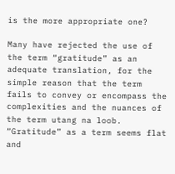is the more appropriate one?

Many have rejected the use of the term “gratitude” as an adequate translation, for the simple reason that the term fails to convey or encompass the complexities and the nuances of the term utang na loob.  “Gratitude” as a term seems flat and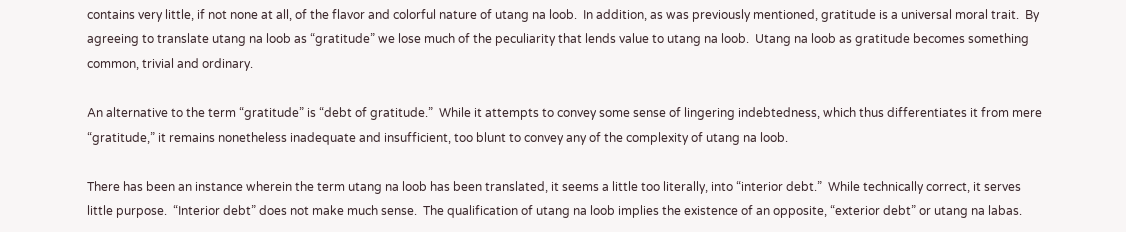contains very little, if not none at all, of the flavor and colorful nature of utang na loob.  In addition, as was previously mentioned, gratitude is a universal moral trait.  By agreeing to translate utang na loob as “gratitude” we lose much of the peculiarity that lends value to utang na loob.  Utang na loob as gratitude becomes something common, trivial and ordinary.

An alternative to the term “gratitude” is “debt of gratitude.”  While it attempts to convey some sense of lingering indebtedness, which thus differentiates it from mere “gratitude,” it remains nonetheless inadequate and insufficient, too blunt to convey any of the complexity of utang na loob.

There has been an instance wherein the term utang na loob has been translated, it seems a little too literally, into “interior debt.”  While technically correct, it serves little purpose.  “Interior debt” does not make much sense.  The qualification of utang na loob implies the existence of an opposite, “exterior debt” or utang na labas.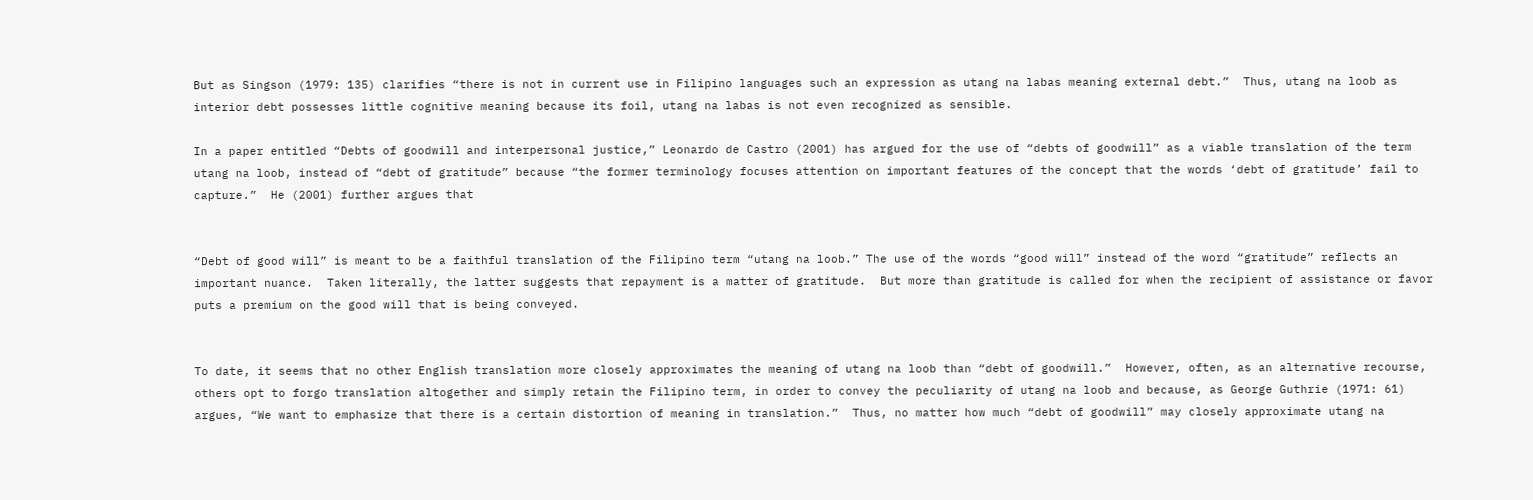But as Singson (1979: 135) clarifies “there is not in current use in Filipino languages such an expression as utang na labas meaning external debt.”  Thus, utang na loob as interior debt possesses little cognitive meaning because its foil, utang na labas is not even recognized as sensible.

In a paper entitled “Debts of goodwill and interpersonal justice,” Leonardo de Castro (2001) has argued for the use of “debts of goodwill” as a viable translation of the term utang na loob, instead of “debt of gratitude” because “the former terminology focuses attention on important features of the concept that the words ‘debt of gratitude’ fail to capture.”  He (2001) further argues that


“Debt of good will” is meant to be a faithful translation of the Filipino term “utang na loob.” The use of the words “good will” instead of the word “gratitude” reflects an important nuance.  Taken literally, the latter suggests that repayment is a matter of gratitude.  But more than gratitude is called for when the recipient of assistance or favor puts a premium on the good will that is being conveyed.


To date, it seems that no other English translation more closely approximates the meaning of utang na loob than “debt of goodwill.”  However, often, as an alternative recourse, others opt to forgo translation altogether and simply retain the Filipino term, in order to convey the peculiarity of utang na loob and because, as George Guthrie (1971: 61) argues, “We want to emphasize that there is a certain distortion of meaning in translation.”  Thus, no matter how much “debt of goodwill” may closely approximate utang na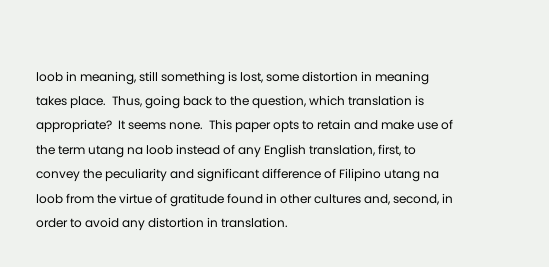loob in meaning, still something is lost, some distortion in meaning takes place.  Thus, going back to the question, which translation is appropriate?  It seems none.  This paper opts to retain and make use of the term utang na loob instead of any English translation, first, to convey the peculiarity and significant difference of Filipino utang na loob from the virtue of gratitude found in other cultures and, second, in order to avoid any distortion in translation.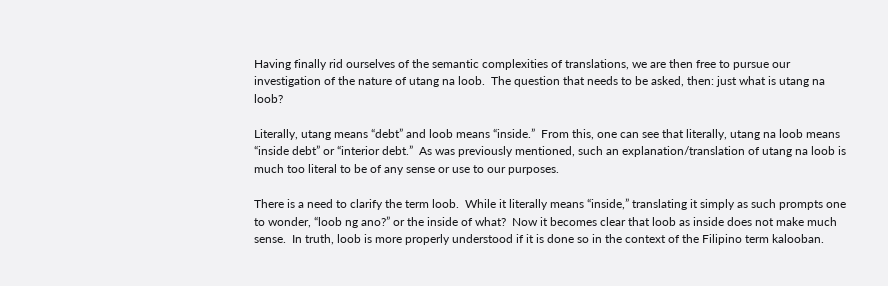Having finally rid ourselves of the semantic complexities of translations, we are then free to pursue our investigation of the nature of utang na loob.  The question that needs to be asked, then: just what is utang na loob?

Literally, utang means “debt” and loob means “inside.”  From this, one can see that literally, utang na loob means “inside debt” or “interior debt.”  As was previously mentioned, such an explanation/translation of utang na loob is much too literal to be of any sense or use to our purposes.

There is a need to clarify the term loob.  While it literally means “inside,” translating it simply as such prompts one to wonder, “loob ng ano?” or the inside of what?  Now it becomes clear that loob as inside does not make much sense.  In truth, loob is more properly understood if it is done so in the context of the Filipino term kalooban.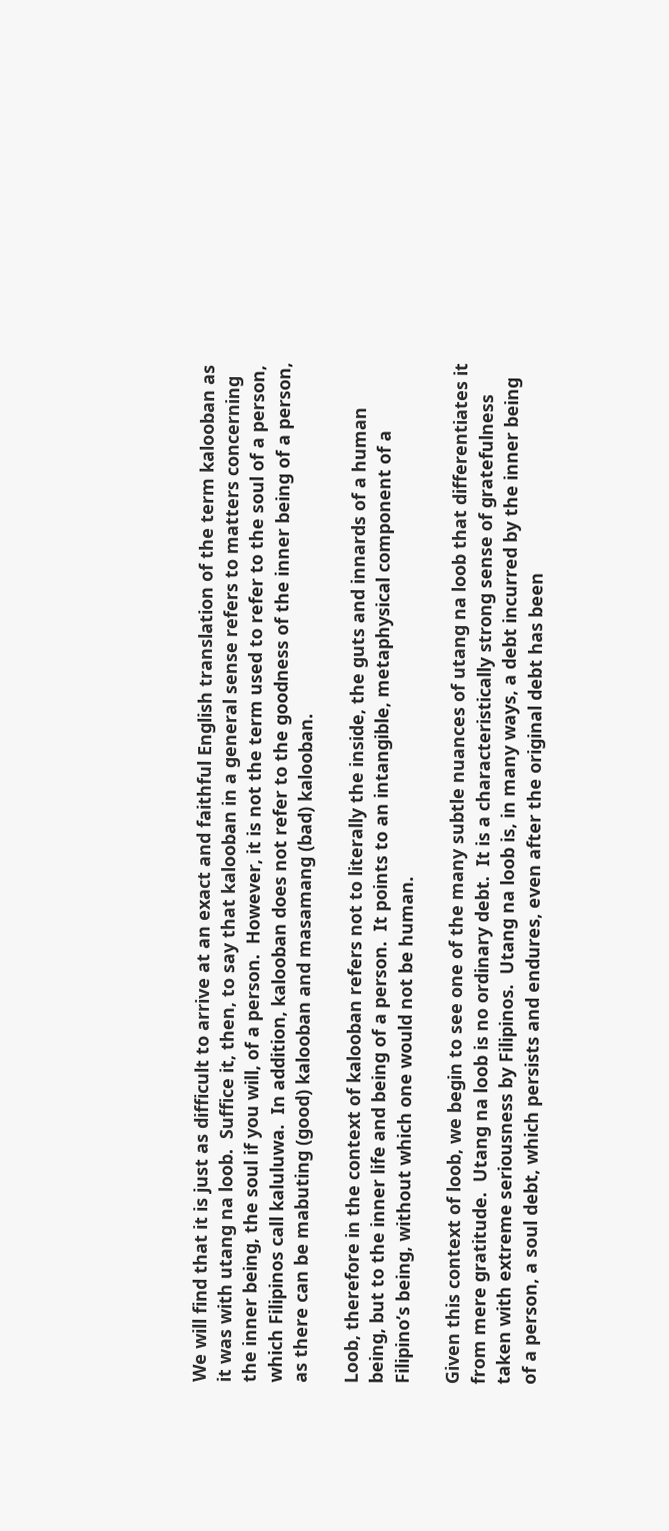We will find that it is just as difficult to arrive at an exact and faithful English translation of the term kalooban as it was with utang na loob.  Suffice it, then, to say that kalooban in a general sense refers to matters concerning the inner being, the soul if you will, of a person.  However, it is not the term used to refer to the soul of a person, which Filipinos call kaluluwa.  In addition, kalooban does not refer to the goodness of the inner being of a person, as there can be mabuting (good) kalooban and masamang (bad) kalooban.

Loob, therefore in the context of kalooban refers not to literally the inside, the guts and innards of a human being, but to the inner life and being of a person.  It points to an intangible, metaphysical component of a Filipino’s being, without which one would not be human.

Given this context of loob, we begin to see one of the many subtle nuances of utang na loob that differentiates it from mere gratitude.  Utang na loob is no ordinary debt.  It is a characteristically strong sense of gratefulness taken with extreme seriousness by Filipinos.  Utang na loob is, in many ways, a debt incurred by the inner being of a person, a soul debt, which persists and endures, even after the original debt has been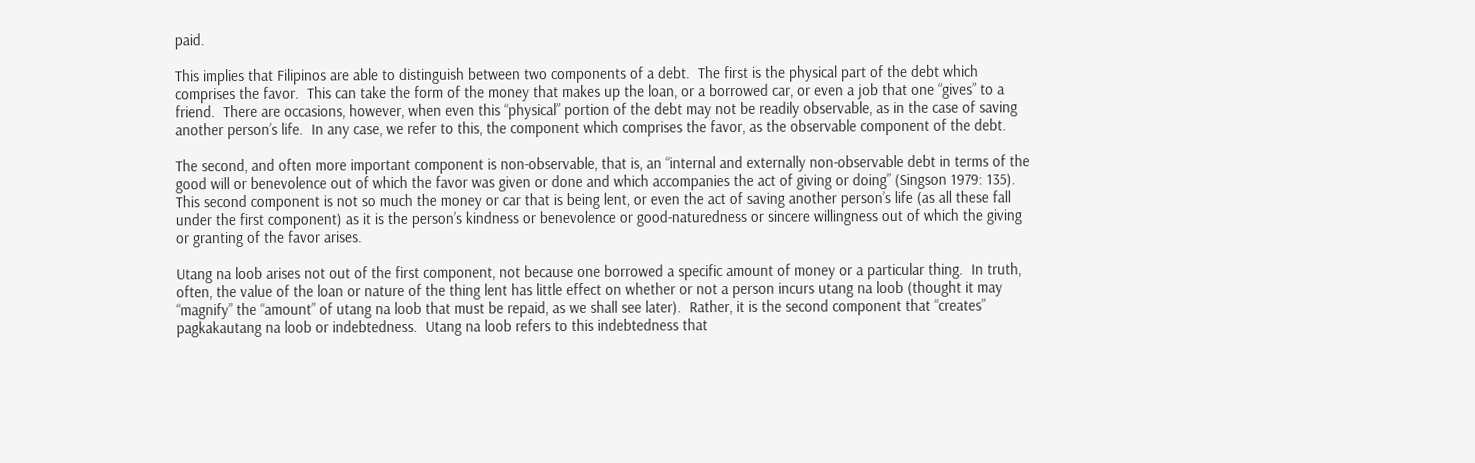paid.

This implies that Filipinos are able to distinguish between two components of a debt.  The first is the physical part of the debt which comprises the favor.  This can take the form of the money that makes up the loan, or a borrowed car, or even a job that one “gives” to a friend.  There are occasions, however, when even this “physical” portion of the debt may not be readily observable, as in the case of saving another person’s life.  In any case, we refer to this, the component which comprises the favor, as the observable component of the debt.

The second, and often more important component is non-observable, that is, an “internal and externally non-observable debt in terms of the good will or benevolence out of which the favor was given or done and which accompanies the act of giving or doing” (Singson 1979: 135).  This second component is not so much the money or car that is being lent, or even the act of saving another person’s life (as all these fall under the first component) as it is the person’s kindness or benevolence or good-naturedness or sincere willingness out of which the giving or granting of the favor arises.

Utang na loob arises not out of the first component, not because one borrowed a specific amount of money or a particular thing.  In truth, often, the value of the loan or nature of the thing lent has little effect on whether or not a person incurs utang na loob (thought it may “magnify” the “amount” of utang na loob that must be repaid, as we shall see later).  Rather, it is the second component that “creates” pagkakautang na loob or indebtedness.  Utang na loob refers to this indebtedness that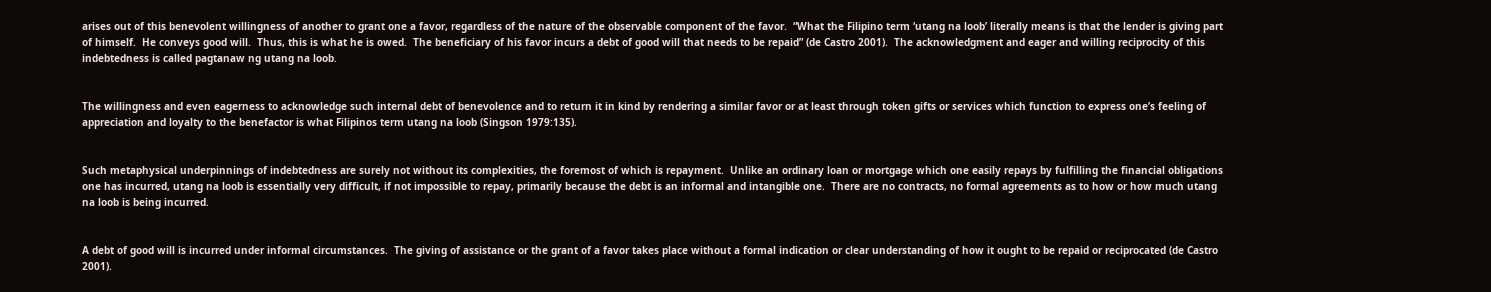arises out of this benevolent willingness of another to grant one a favor, regardless of the nature of the observable component of the favor.  “What the Filipino term ‘utang na loob’ literally means is that the lender is giving part of himself.  He conveys good will.  Thus, this is what he is owed.  The beneficiary of his favor incurs a debt of good will that needs to be repaid” (de Castro 2001).  The acknowledgment and eager and willing reciprocity of this indebtedness is called pagtanaw ng utang na loob.


The willingness and even eagerness to acknowledge such internal debt of benevolence and to return it in kind by rendering a similar favor or at least through token gifts or services which function to express one’s feeling of appreciation and loyalty to the benefactor is what Filipinos term utang na loob (Singson 1979:135).


Such metaphysical underpinnings of indebtedness are surely not without its complexities, the foremost of which is repayment.  Unlike an ordinary loan or mortgage which one easily repays by fulfilling the financial obligations one has incurred, utang na loob is essentially very difficult, if not impossible to repay, primarily because the debt is an informal and intangible one.  There are no contracts, no formal agreements as to how or how much utang na loob is being incurred.


A debt of good will is incurred under informal circumstances.  The giving of assistance or the grant of a favor takes place without a formal indication or clear understanding of how it ought to be repaid or reciprocated (de Castro 2001).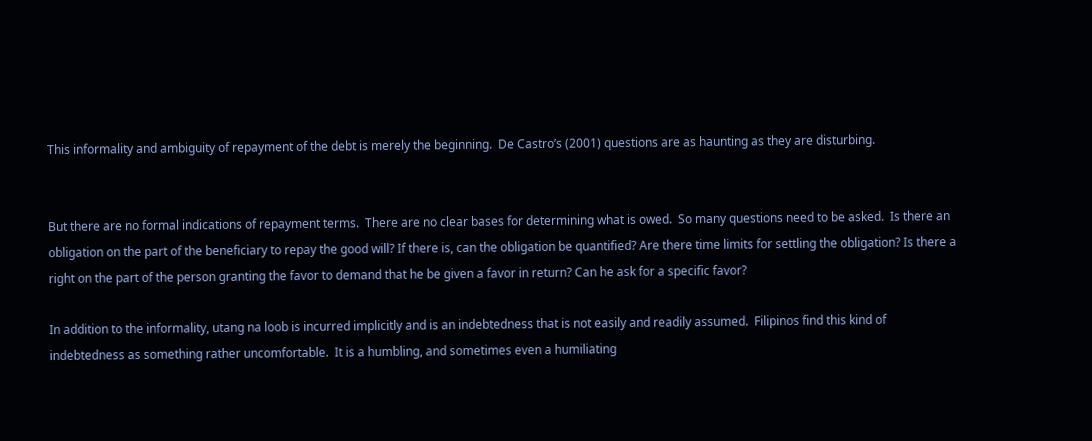This informality and ambiguity of repayment of the debt is merely the beginning.  De Castro’s (2001) questions are as haunting as they are disturbing.


But there are no formal indications of repayment terms.  There are no clear bases for determining what is owed.  So many questions need to be asked.  Is there an obligation on the part of the beneficiary to repay the good will? If there is, can the obligation be quantified? Are there time limits for settling the obligation? Is there a right on the part of the person granting the favor to demand that he be given a favor in return? Can he ask for a specific favor?

In addition to the informality, utang na loob is incurred implicitly and is an indebtedness that is not easily and readily assumed.  Filipinos find this kind of indebtedness as something rather uncomfortable.  It is a humbling, and sometimes even a humiliating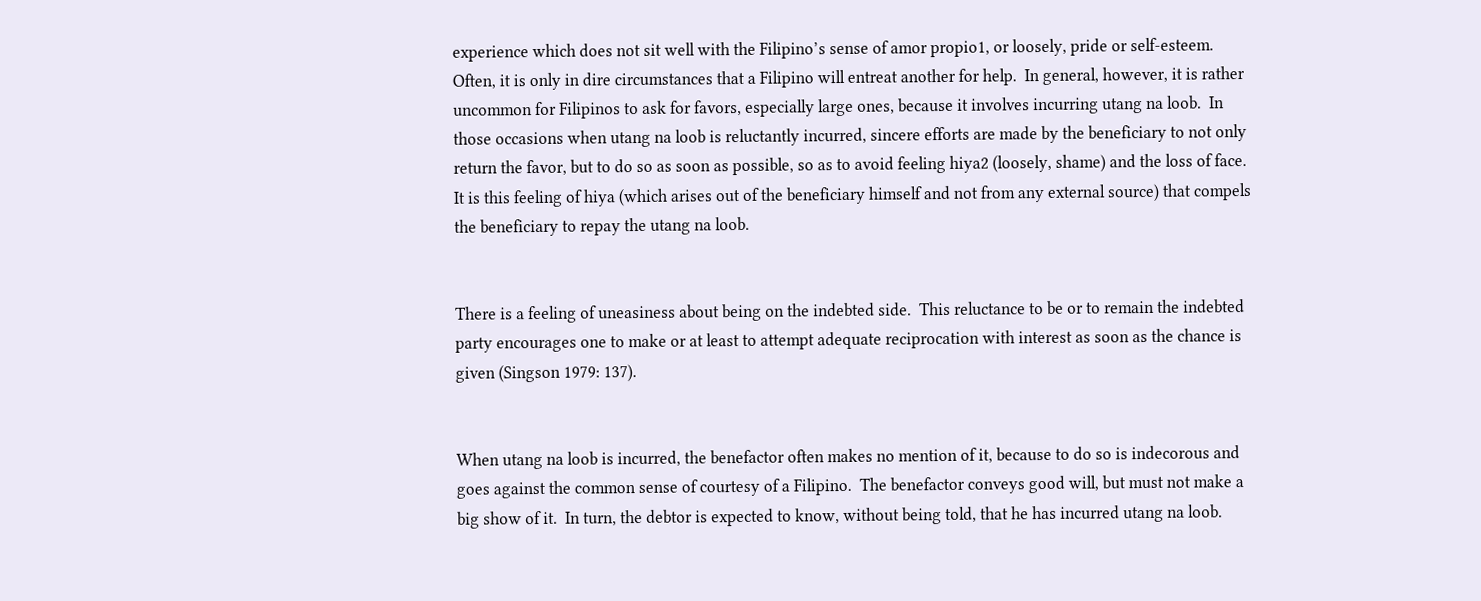experience which does not sit well with the Filipino’s sense of amor propio1, or loosely, pride or self-esteem.  Often, it is only in dire circumstances that a Filipino will entreat another for help.  In general, however, it is rather uncommon for Filipinos to ask for favors, especially large ones, because it involves incurring utang na loob.  In those occasions when utang na loob is reluctantly incurred, sincere efforts are made by the beneficiary to not only return the favor, but to do so as soon as possible, so as to avoid feeling hiya2 (loosely, shame) and the loss of face.  It is this feeling of hiya (which arises out of the beneficiary himself and not from any external source) that compels the beneficiary to repay the utang na loob.


There is a feeling of uneasiness about being on the indebted side.  This reluctance to be or to remain the indebted party encourages one to make or at least to attempt adequate reciprocation with interest as soon as the chance is given (Singson 1979: 137).


When utang na loob is incurred, the benefactor often makes no mention of it, because to do so is indecorous and goes against the common sense of courtesy of a Filipino.  The benefactor conveys good will, but must not make a big show of it.  In turn, the debtor is expected to know, without being told, that he has incurred utang na loob.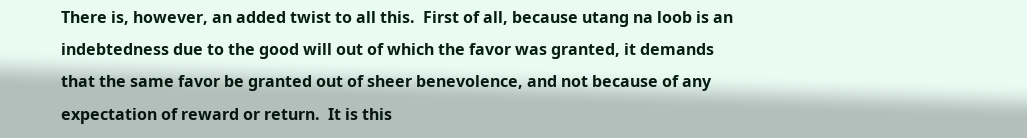There is, however, an added twist to all this.  First of all, because utang na loob is an indebtedness due to the good will out of which the favor was granted, it demands that the same favor be granted out of sheer benevolence, and not because of any expectation of reward or return.  It is this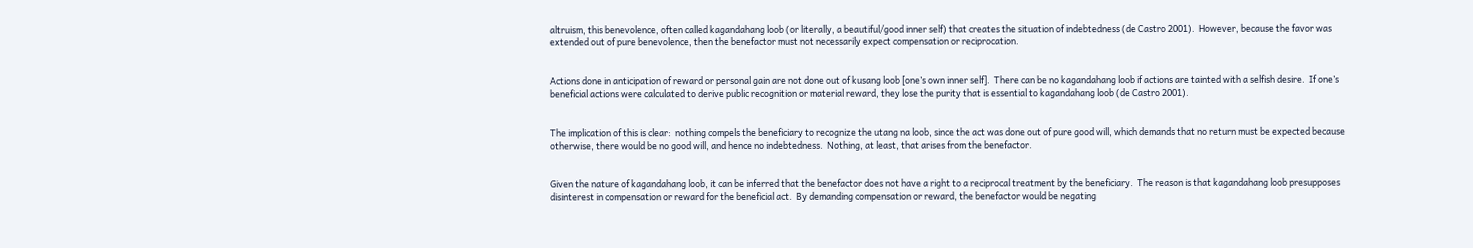altruism, this benevolence, often called kagandahang loob (or literally, a beautiful/good inner self) that creates the situation of indebtedness (de Castro 2001).  However, because the favor was extended out of pure benevolence, then the benefactor must not necessarily expect compensation or reciprocation.


Actions done in anticipation of reward or personal gain are not done out of kusang loob [one’s own inner self].  There can be no kagandahang loob if actions are tainted with a selfish desire.  If one’s beneficial actions were calculated to derive public recognition or material reward, they lose the purity that is essential to kagandahang loob (de Castro 2001).


The implication of this is clear:  nothing compels the beneficiary to recognize the utang na loob, since the act was done out of pure good will, which demands that no return must be expected because otherwise, there would be no good will, and hence no indebtedness.  Nothing, at least, that arises from the benefactor.


Given the nature of kagandahang loob, it can be inferred that the benefactor does not have a right to a reciprocal treatment by the beneficiary.  The reason is that kagandahang loob presupposes disinterest in compensation or reward for the beneficial act.  By demanding compensation or reward, the benefactor would be negating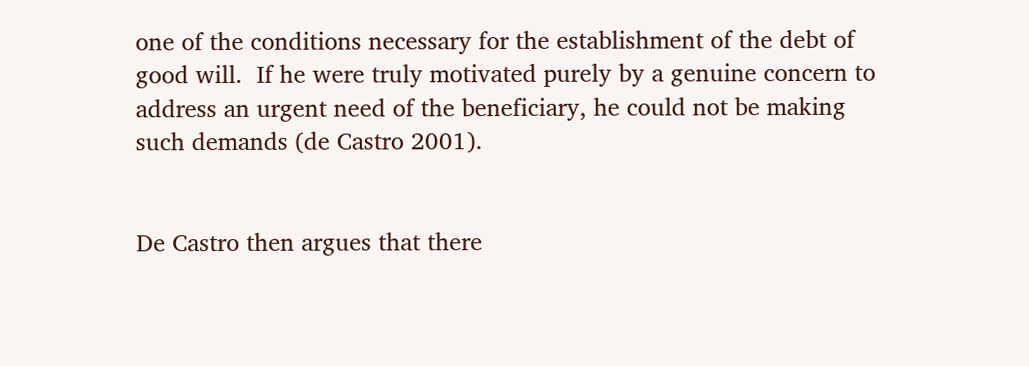one of the conditions necessary for the establishment of the debt of good will.  If he were truly motivated purely by a genuine concern to address an urgent need of the beneficiary, he could not be making such demands (de Castro 2001).


De Castro then argues that there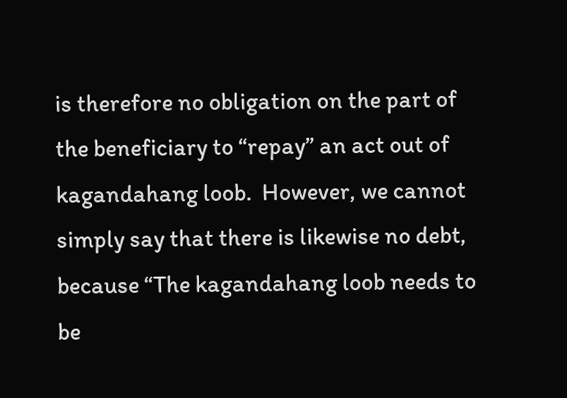is therefore no obligation on the part of the beneficiary to “repay” an act out of kagandahang loob.  However, we cannot simply say that there is likewise no debt, because “The kagandahang loob needs to be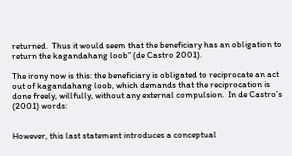returned.  Thus it would seem that the beneficiary has an obligation to return the kagandahang loob” (de Castro 2001).

The irony now is this: the beneficiary is obligated to reciprocate an act out of kagandahang loob, which demands that the reciprocation is done freely, willfully, without any external compulsion.  In de Castro’s (2001) words:


However, this last statement introduces a conceptual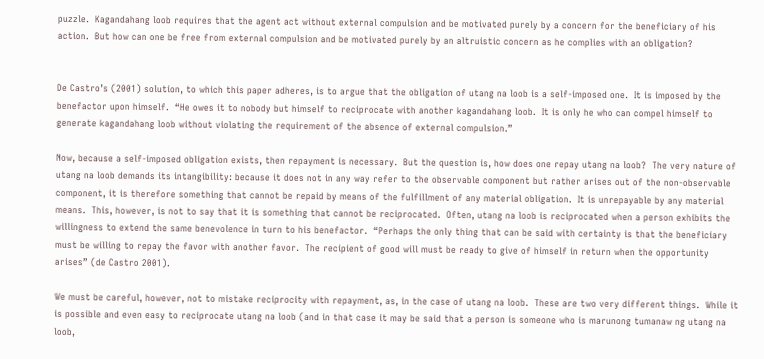puzzle.  Kagandahang loob requires that the agent act without external compulsion and be motivated purely by a concern for the beneficiary of his action.  But how can one be free from external compulsion and be motivated purely by an altruistic concern as he complies with an obligation?


De Castro’s (2001) solution, to which this paper adheres, is to argue that the obligation of utang na loob is a self-imposed one.  It is imposed by the benefactor upon himself.  “He owes it to nobody but himself to reciprocate with another kagandahang loob.  It is only he who can compel himself to generate kagandahang loob without violating the requirement of the absence of external compulsion.”

Now, because a self-imposed obligation exists, then repayment is necessary.  But the question is, how does one repay utang na loob?  The very nature of utang na loob demands its intangibility: because it does not in any way refer to the observable component but rather arises out of the non-observable component, it is therefore something that cannot be repaid by means of the fulfillment of any material obligation.  It is unrepayable by any material means.  This, however, is not to say that it is something that cannot be reciprocated.  Often, utang na loob is reciprocated when a person exhibits the willingness to extend the same benevolence in turn to his benefactor.  “Perhaps the only thing that can be said with certainty is that the beneficiary must be willing to repay the favor with another favor.  The recipient of good will must be ready to give of himself in return when the opportunity arises” (de Castro 2001).

We must be careful, however, not to mistake reciprocity with repayment, as, in the case of utang na loob.  These are two very different things.  While it is possible and even easy to reciprocate utang na loob (and in that case it may be said that a person is someone who is marunong tumanaw ng utang na loob,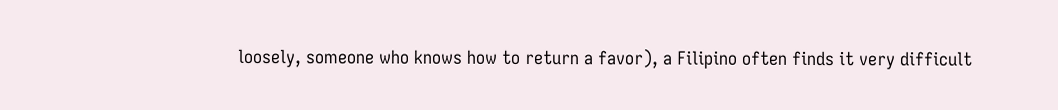loosely, someone who knows how to return a favor), a Filipino often finds it very difficult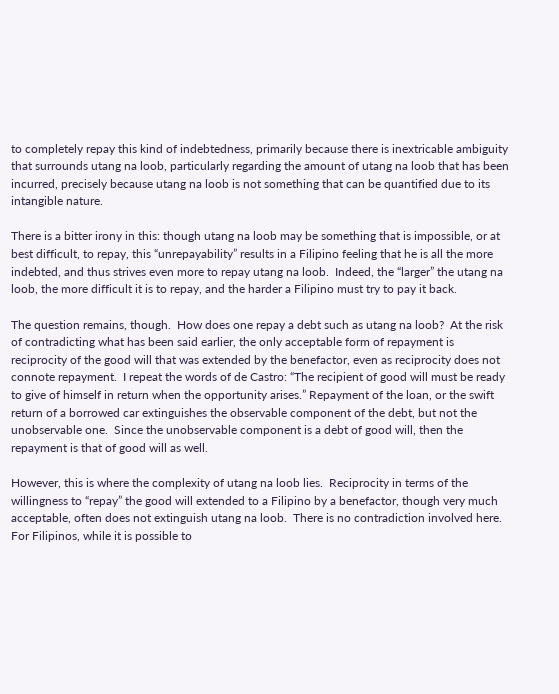to completely repay this kind of indebtedness, primarily because there is inextricable ambiguity that surrounds utang na loob, particularly regarding the amount of utang na loob that has been incurred, precisely because utang na loob is not something that can be quantified due to its intangible nature.

There is a bitter irony in this: though utang na loob may be something that is impossible, or at best difficult, to repay, this “unrepayability” results in a Filipino feeling that he is all the more indebted, and thus strives even more to repay utang na loob.  Indeed, the “larger” the utang na loob, the more difficult it is to repay, and the harder a Filipino must try to pay it back.

The question remains, though.  How does one repay a debt such as utang na loob?  At the risk of contradicting what has been said earlier, the only acceptable form of repayment is reciprocity of the good will that was extended by the benefactor, even as reciprocity does not connote repayment.  I repeat the words of de Castro: “The recipient of good will must be ready to give of himself in return when the opportunity arises.” Repayment of the loan, or the swift return of a borrowed car extinguishes the observable component of the debt, but not the unobservable one.  Since the unobservable component is a debt of good will, then the repayment is that of good will as well.

However, this is where the complexity of utang na loob lies.  Reciprocity in terms of the willingness to “repay” the good will extended to a Filipino by a benefactor, though very much acceptable, often does not extinguish utang na loob.  There is no contradiction involved here.  For Filipinos, while it is possible to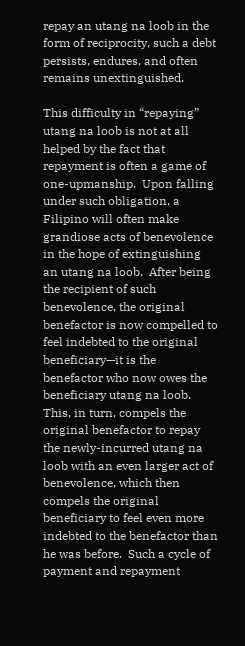repay an utang na loob in the form of reciprocity, such a debt persists, endures, and often remains unextinguished.

This difficulty in “repaying” utang na loob is not at all helped by the fact that repayment is often a game of one-upmanship.  Upon falling under such obligation, a Filipino will often make grandiose acts of benevolence in the hope of extinguishing an utang na loob.  After being the recipient of such benevolence, the original benefactor is now compelled to feel indebted to the original beneficiary—it is the benefactor who now owes the beneficiary utang na loob.  This, in turn, compels the original benefactor to repay the newly-incurred utang na loob with an even larger act of benevolence, which then compels the original beneficiary to feel even more indebted to the benefactor than he was before.  Such a cycle of payment and repayment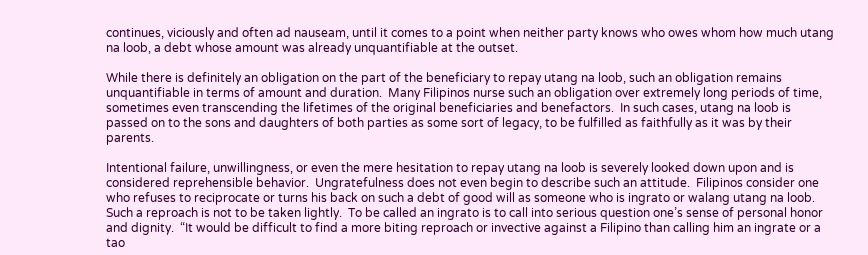continues, viciously and often ad nauseam, until it comes to a point when neither party knows who owes whom how much utang na loob, a debt whose amount was already unquantifiable at the outset.

While there is definitely an obligation on the part of the beneficiary to repay utang na loob, such an obligation remains unquantifiable in terms of amount and duration.  Many Filipinos nurse such an obligation over extremely long periods of time, sometimes even transcending the lifetimes of the original beneficiaries and benefactors.  In such cases, utang na loob is passed on to the sons and daughters of both parties as some sort of legacy, to be fulfilled as faithfully as it was by their parents.

Intentional failure, unwillingness, or even the mere hesitation to repay utang na loob is severely looked down upon and is considered reprehensible behavior.  Ungratefulness does not even begin to describe such an attitude.  Filipinos consider one who refuses to reciprocate or turns his back on such a debt of good will as someone who is ingrato or walang utang na loob.  Such a reproach is not to be taken lightly.  To be called an ingrato is to call into serious question one’s sense of personal honor and dignity.  “It would be difficult to find a more biting reproach or invective against a Filipino than calling him an ingrate or a tao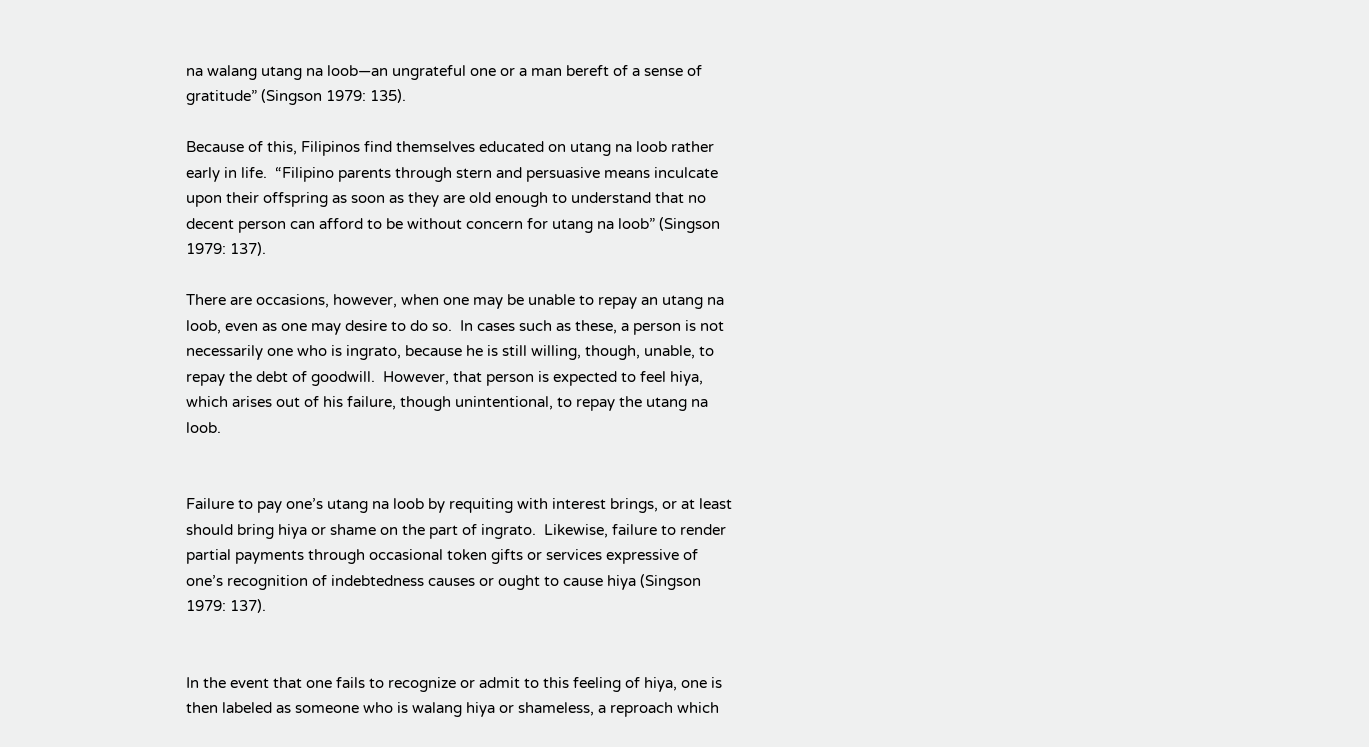na walang utang na loob—an ungrateful one or a man bereft of a sense of gratitude” (Singson 1979: 135).

Because of this, Filipinos find themselves educated on utang na loob rather early in life.  “Filipino parents through stern and persuasive means inculcate upon their offspring as soon as they are old enough to understand that no decent person can afford to be without concern for utang na loob” (Singson 1979: 137).

There are occasions, however, when one may be unable to repay an utang na loob, even as one may desire to do so.  In cases such as these, a person is not necessarily one who is ingrato, because he is still willing, though, unable, to repay the debt of goodwill.  However, that person is expected to feel hiya, which arises out of his failure, though unintentional, to repay the utang na loob.


Failure to pay one’s utang na loob by requiting with interest brings, or at least should bring hiya or shame on the part of ingrato.  Likewise, failure to render partial payments through occasional token gifts or services expressive of one’s recognition of indebtedness causes or ought to cause hiya (Singson 1979: 137).


In the event that one fails to recognize or admit to this feeling of hiya, one is then labeled as someone who is walang hiya or shameless, a reproach which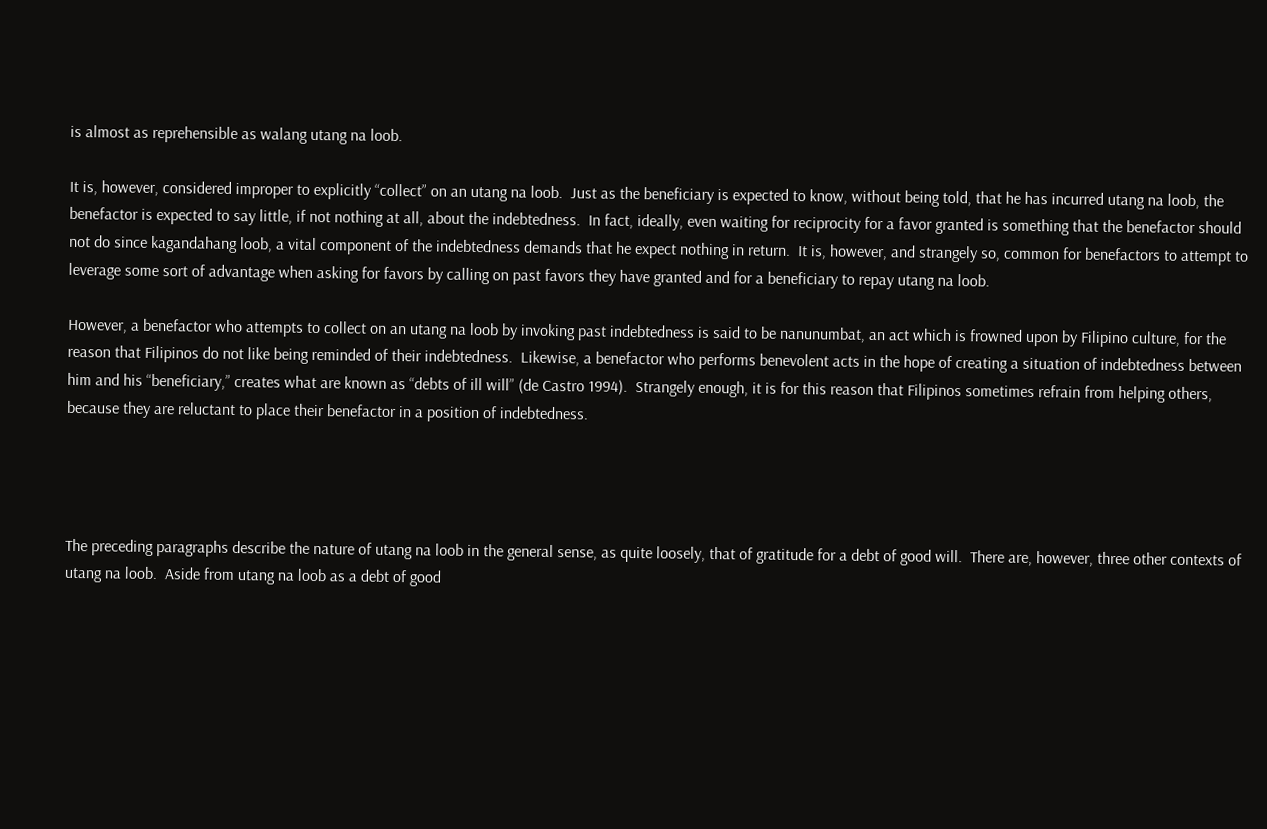is almost as reprehensible as walang utang na loob.

It is, however, considered improper to explicitly “collect” on an utang na loob.  Just as the beneficiary is expected to know, without being told, that he has incurred utang na loob, the benefactor is expected to say little, if not nothing at all, about the indebtedness.  In fact, ideally, even waiting for reciprocity for a favor granted is something that the benefactor should not do since kagandahang loob, a vital component of the indebtedness demands that he expect nothing in return.  It is, however, and strangely so, common for benefactors to attempt to leverage some sort of advantage when asking for favors by calling on past favors they have granted and for a beneficiary to repay utang na loob.

However, a benefactor who attempts to collect on an utang na loob by invoking past indebtedness is said to be nanunumbat, an act which is frowned upon by Filipino culture, for the reason that Filipinos do not like being reminded of their indebtedness.  Likewise, a benefactor who performs benevolent acts in the hope of creating a situation of indebtedness between him and his “beneficiary,” creates what are known as “debts of ill will” (de Castro 1994).  Strangely enough, it is for this reason that Filipinos sometimes refrain from helping others, because they are reluctant to place their benefactor in a position of indebtedness.




The preceding paragraphs describe the nature of utang na loob in the general sense, as quite loosely, that of gratitude for a debt of good will.  There are, however, three other contexts of utang na loob.  Aside from utang na loob as a debt of good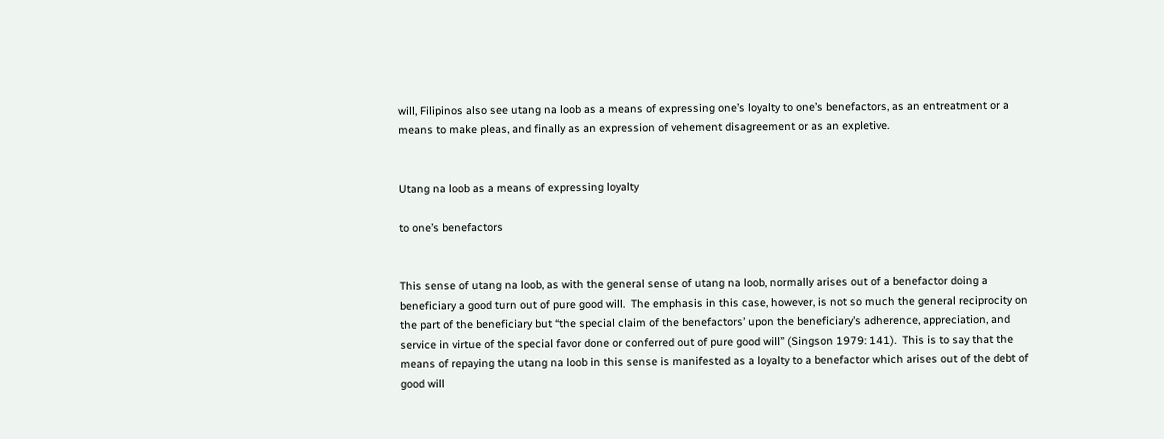will, Filipinos also see utang na loob as a means of expressing one’s loyalty to one’s benefactors, as an entreatment or a means to make pleas, and finally as an expression of vehement disagreement or as an expletive.


Utang na loob as a means of expressing loyalty

to one’s benefactors


This sense of utang na loob, as with the general sense of utang na loob, normally arises out of a benefactor doing a beneficiary a good turn out of pure good will.  The emphasis in this case, however, is not so much the general reciprocity on the part of the beneficiary but “the special claim of the benefactors’ upon the beneficiary’s adherence, appreciation, and service in virtue of the special favor done or conferred out of pure good will” (Singson 1979: 141).  This is to say that the means of repaying the utang na loob in this sense is manifested as a loyalty to a benefactor which arises out of the debt of good will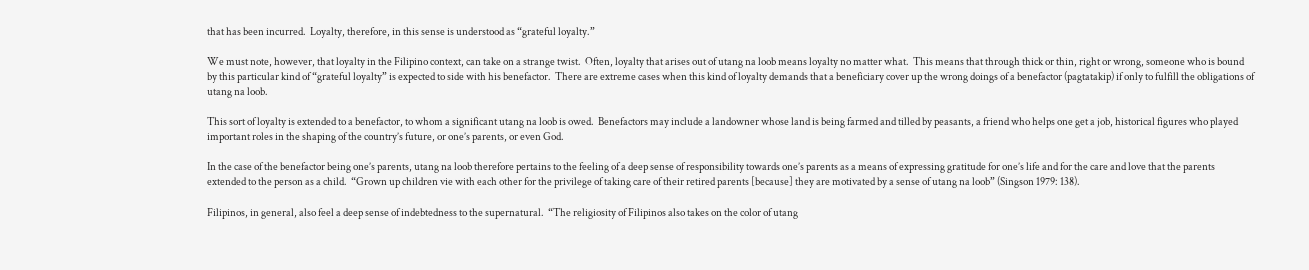that has been incurred.  Loyalty, therefore, in this sense is understood as “grateful loyalty.”

We must note, however, that loyalty in the Filipino context, can take on a strange twist.  Often, loyalty that arises out of utang na loob means loyalty no matter what.  This means that through thick or thin, right or wrong, someone who is bound by this particular kind of “grateful loyalty” is expected to side with his benefactor.  There are extreme cases when this kind of loyalty demands that a beneficiary cover up the wrong doings of a benefactor (pagtatakip) if only to fulfill the obligations of utang na loob.

This sort of loyalty is extended to a benefactor, to whom a significant utang na loob is owed.  Benefactors may include a landowner whose land is being farmed and tilled by peasants, a friend who helps one get a job, historical figures who played important roles in the shaping of the country’s future, or one’s parents, or even God.

In the case of the benefactor being one’s parents, utang na loob therefore pertains to the feeling of a deep sense of responsibility towards one’s parents as a means of expressing gratitude for one’s life and for the care and love that the parents extended to the person as a child.  “Grown up children vie with each other for the privilege of taking care of their retired parents [because] they are motivated by a sense of utang na loob” (Singson 1979: 138).

Filipinos, in general, also feel a deep sense of indebtedness to the supernatural.  “The religiosity of Filipinos also takes on the color of utang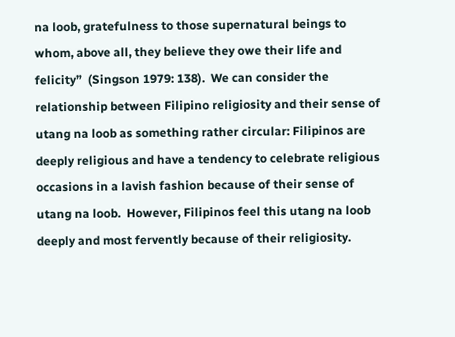na loob, gratefulness to those supernatural beings to whom, above all, they believe they owe their life and felicity”  (Singson 1979: 138).  We can consider the relationship between Filipino religiosity and their sense of utang na loob as something rather circular: Filipinos are deeply religious and have a tendency to celebrate religious occasions in a lavish fashion because of their sense of utang na loob.  However, Filipinos feel this utang na loob deeply and most fervently because of their religiosity.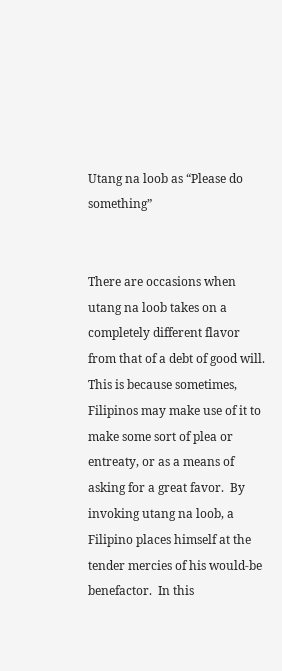Utang na loob as “Please do something”


There are occasions when utang na loob takes on a completely different flavor from that of a debt of good will.  This is because sometimes, Filipinos may make use of it to make some sort of plea or entreaty, or as a means of asking for a great favor.  By invoking utang na loob, a Filipino places himself at the tender mercies of his would-be benefactor.  In this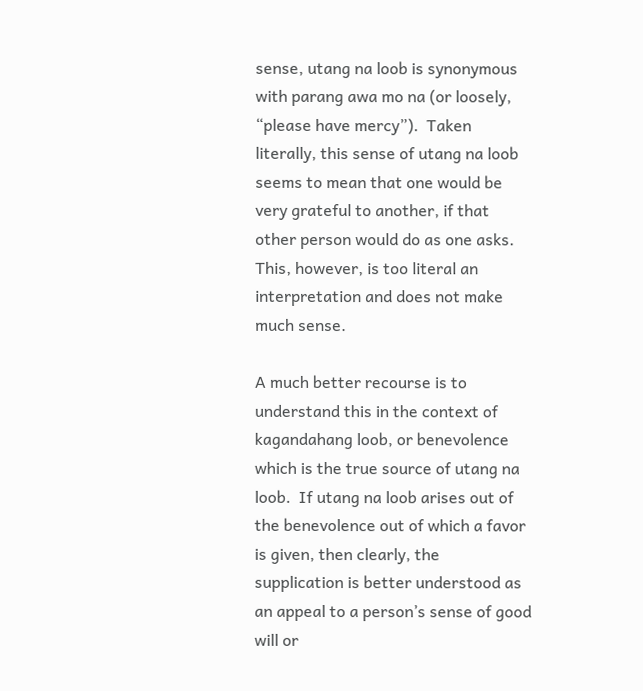sense, utang na loob is synonymous with parang awa mo na (or loosely, “please have mercy”).  Taken literally, this sense of utang na loob seems to mean that one would be very grateful to another, if that other person would do as one asks.  This, however, is too literal an interpretation and does not make much sense.

A much better recourse is to understand this in the context of kagandahang loob, or benevolence which is the true source of utang na loob.  If utang na loob arises out of the benevolence out of which a favor is given, then clearly, the supplication is better understood as an appeal to a person’s sense of good will or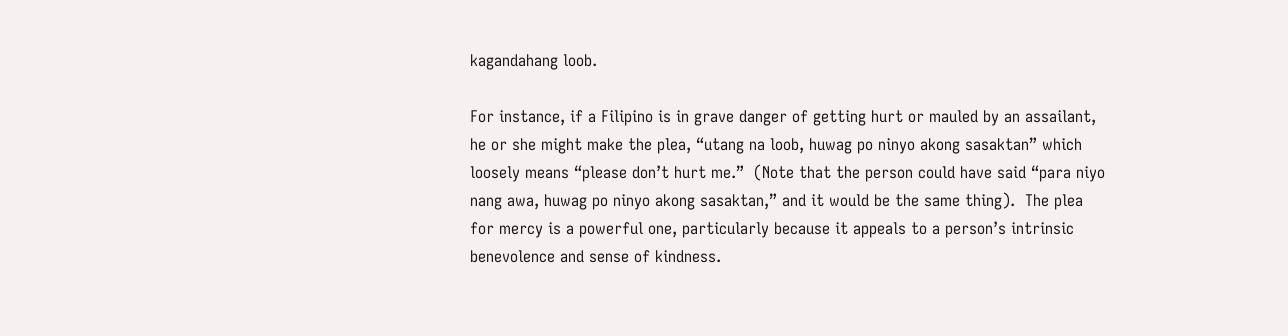kagandahang loob.

For instance, if a Filipino is in grave danger of getting hurt or mauled by an assailant, he or she might make the plea, “utang na loob, huwag po ninyo akong sasaktan” which loosely means “please don’t hurt me.”  (Note that the person could have said “para niyo nang awa, huwag po ninyo akong sasaktan,” and it would be the same thing).  The plea for mercy is a powerful one, particularly because it appeals to a person’s intrinsic benevolence and sense of kindness.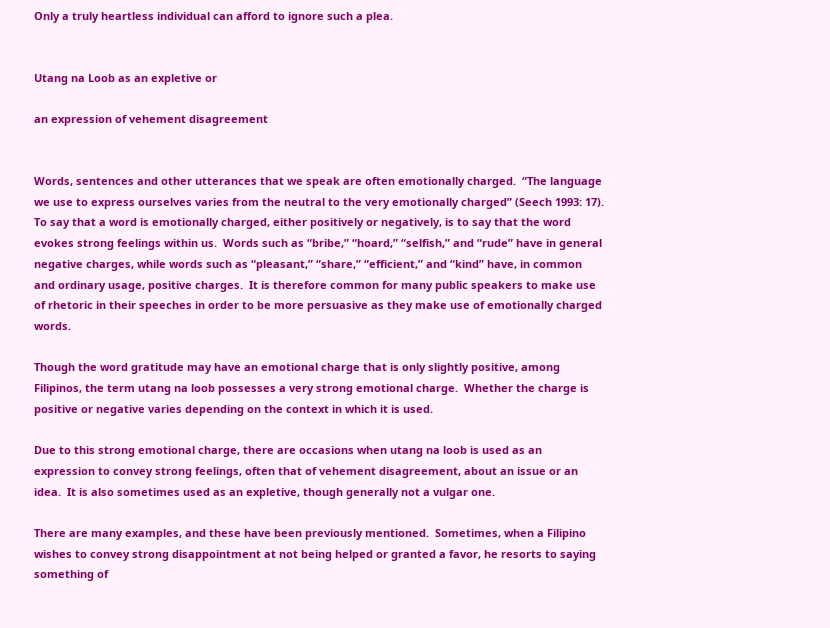Only a truly heartless individual can afford to ignore such a plea.


Utang na Loob as an expletive or

an expression of vehement disagreement


Words, sentences and other utterances that we speak are often emotionally charged.  “The language we use to express ourselves varies from the neutral to the very emotionally charged” (Seech 1993: 17).  To say that a word is emotionally charged, either positively or negatively, is to say that the word evokes strong feelings within us.  Words such as “bribe,” “hoard,” “selfish,” and “rude” have in general negative charges, while words such as “pleasant,” “share,” “efficient,” and “kind” have, in common and ordinary usage, positive charges.  It is therefore common for many public speakers to make use of rhetoric in their speeches in order to be more persuasive as they make use of emotionally charged words.

Though the word gratitude may have an emotional charge that is only slightly positive, among Filipinos, the term utang na loob possesses a very strong emotional charge.  Whether the charge is positive or negative varies depending on the context in which it is used.

Due to this strong emotional charge, there are occasions when utang na loob is used as an expression to convey strong feelings, often that of vehement disagreement, about an issue or an idea.  It is also sometimes used as an expletive, though generally not a vulgar one.

There are many examples, and these have been previously mentioned.  Sometimes, when a Filipino wishes to convey strong disappointment at not being helped or granted a favor, he resorts to saying something of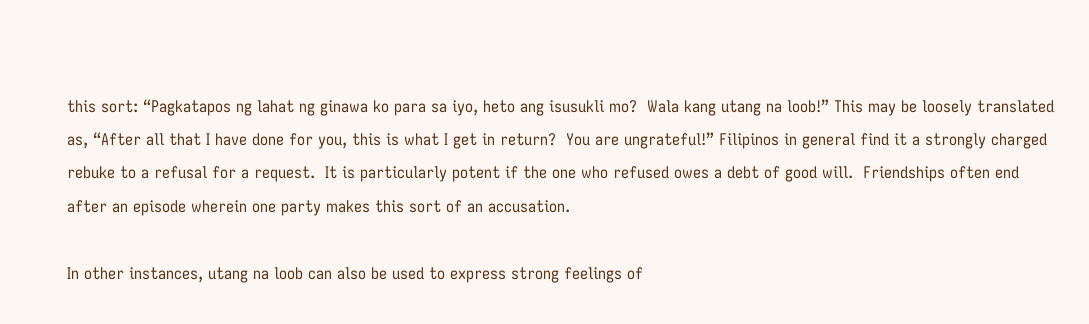this sort: “Pagkatapos ng lahat ng ginawa ko para sa iyo, heto ang isusukli mo?  Wala kang utang na loob!” This may be loosely translated as, “After all that I have done for you, this is what I get in return?  You are ungrateful!” Filipinos in general find it a strongly charged rebuke to a refusal for a request.  It is particularly potent if the one who refused owes a debt of good will.  Friendships often end after an episode wherein one party makes this sort of an accusation.

In other instances, utang na loob can also be used to express strong feelings of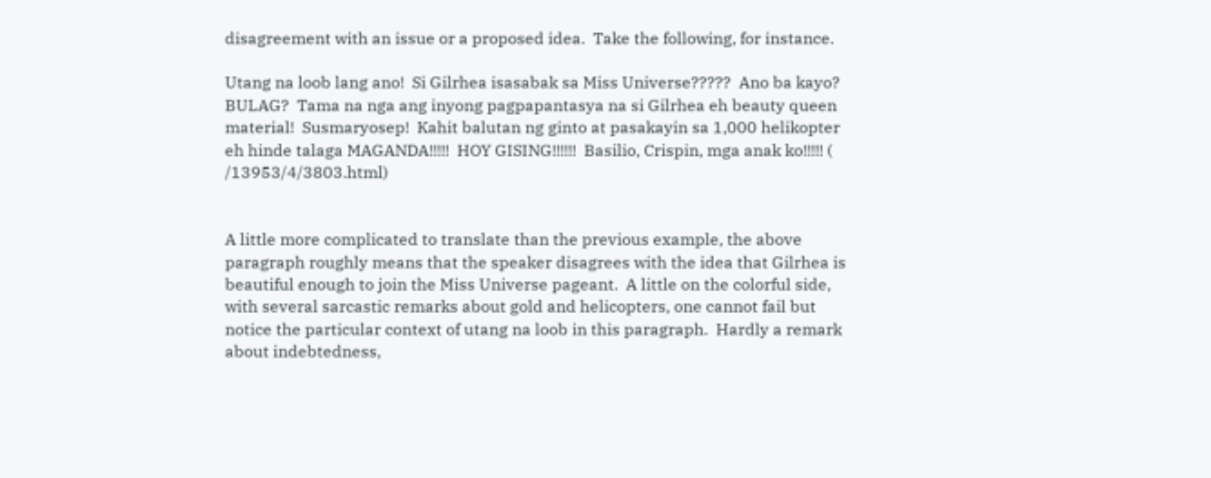disagreement with an issue or a proposed idea.  Take the following, for instance.

Utang na loob lang ano!  Si Gilrhea isasabak sa Miss Universe?????  Ano ba kayo?  BULAG?  Tama na nga ang inyong pagpapantasya na si Gilrhea eh beauty queen material!  Susmaryosep!  Kahit balutan ng ginto at pasakayin sa 1,000 helikopter eh hinde talaga MAGANDA!!!!!  HOY GISING!!!!!!  Basilio, Crispin, mga anak ko!!!!! ( /13953/4/3803.html)


A little more complicated to translate than the previous example, the above paragraph roughly means that the speaker disagrees with the idea that Gilrhea is beautiful enough to join the Miss Universe pageant.  A little on the colorful side, with several sarcastic remarks about gold and helicopters, one cannot fail but notice the particular context of utang na loob in this paragraph.  Hardly a remark about indebtedness,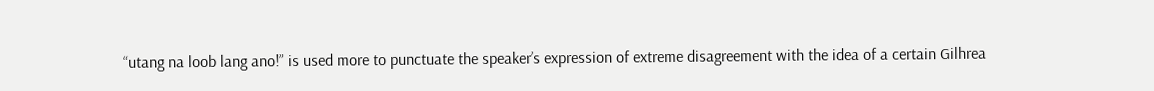“utang na loob lang ano!” is used more to punctuate the speaker’s expression of extreme disagreement with the idea of a certain Gilhrea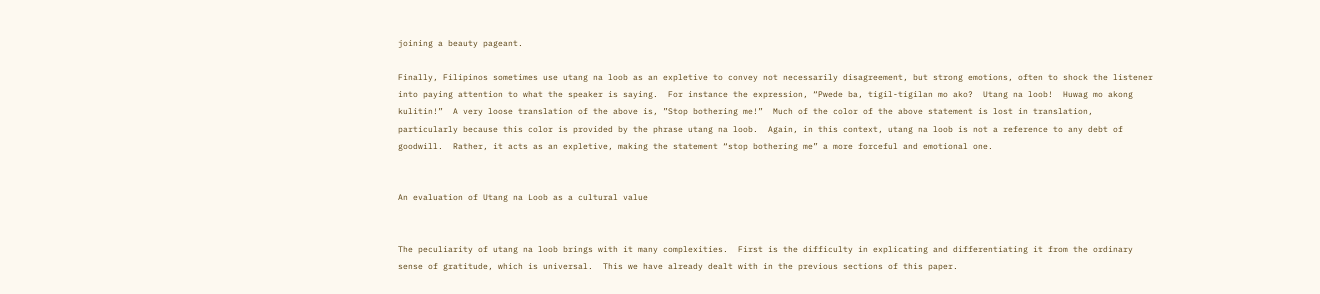joining a beauty pageant.

Finally, Filipinos sometimes use utang na loob as an expletive to convey not necessarily disagreement, but strong emotions, often to shock the listener into paying attention to what the speaker is saying.  For instance the expression, “Pwede ba, tigil-tigilan mo ako?  Utang na loob!  Huwag mo akong kulitin!”  A very loose translation of the above is, ”Stop bothering me!”  Much of the color of the above statement is lost in translation, particularly because this color is provided by the phrase utang na loob.  Again, in this context, utang na loob is not a reference to any debt of goodwill.  Rather, it acts as an expletive, making the statement “stop bothering me” a more forceful and emotional one.


An evaluation of Utang na Loob as a cultural value


The peculiarity of utang na loob brings with it many complexities.  First is the difficulty in explicating and differentiating it from the ordinary sense of gratitude, which is universal.  This we have already dealt with in the previous sections of this paper.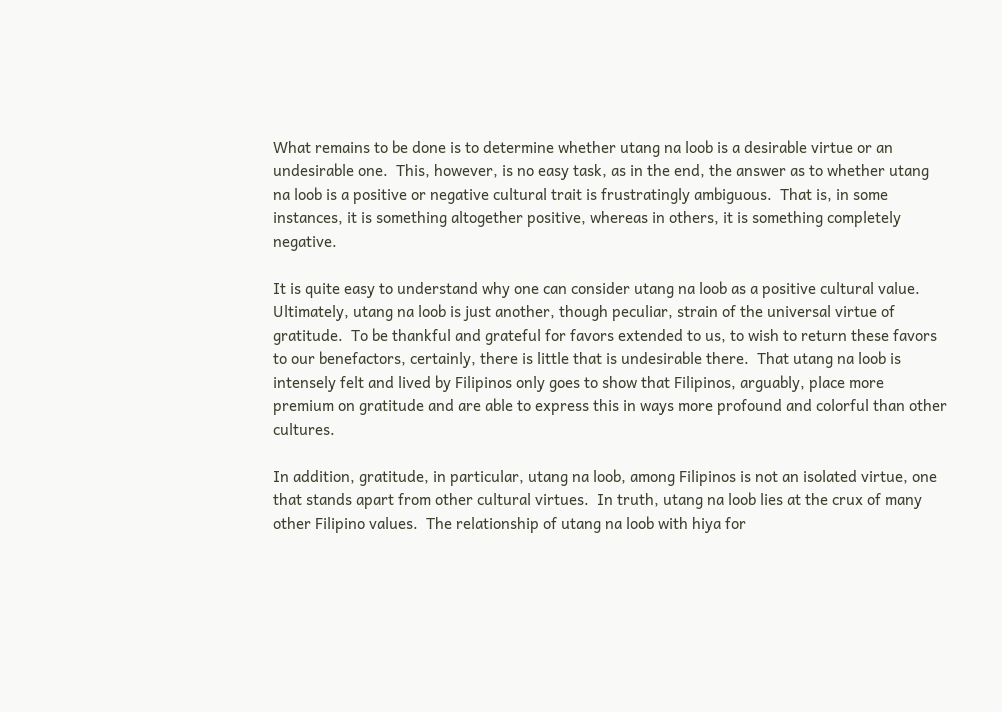What remains to be done is to determine whether utang na loob is a desirable virtue or an undesirable one.  This, however, is no easy task, as in the end, the answer as to whether utang na loob is a positive or negative cultural trait is frustratingly ambiguous.  That is, in some instances, it is something altogether positive, whereas in others, it is something completely negative.

It is quite easy to understand why one can consider utang na loob as a positive cultural value.  Ultimately, utang na loob is just another, though peculiar, strain of the universal virtue of gratitude.  To be thankful and grateful for favors extended to us, to wish to return these favors to our benefactors, certainly, there is little that is undesirable there.  That utang na loob is intensely felt and lived by Filipinos only goes to show that Filipinos, arguably, place more premium on gratitude and are able to express this in ways more profound and colorful than other cultures.

In addition, gratitude, in particular, utang na loob, among Filipinos is not an isolated virtue, one that stands apart from other cultural virtues.  In truth, utang na loob lies at the crux of many other Filipino values.  The relationship of utang na loob with hiya for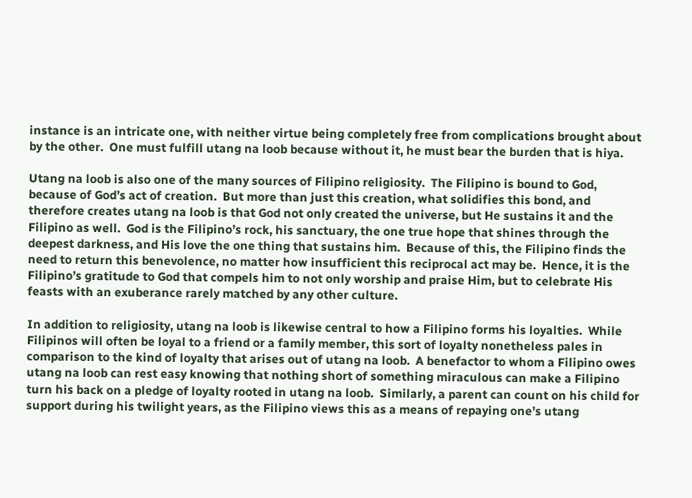instance is an intricate one, with neither virtue being completely free from complications brought about by the other.  One must fulfill utang na loob because without it, he must bear the burden that is hiya.

Utang na loob is also one of the many sources of Filipino religiosity.  The Filipino is bound to God, because of God’s act of creation.  But more than just this creation, what solidifies this bond, and therefore creates utang na loob is that God not only created the universe, but He sustains it and the Filipino as well.  God is the Filipino’s rock, his sanctuary, the one true hope that shines through the deepest darkness, and His love the one thing that sustains him.  Because of this, the Filipino finds the need to return this benevolence, no matter how insufficient this reciprocal act may be.  Hence, it is the Filipino’s gratitude to God that compels him to not only worship and praise Him, but to celebrate His feasts with an exuberance rarely matched by any other culture.

In addition to religiosity, utang na loob is likewise central to how a Filipino forms his loyalties.  While Filipinos will often be loyal to a friend or a family member, this sort of loyalty nonetheless pales in comparison to the kind of loyalty that arises out of utang na loob.  A benefactor to whom a Filipino owes utang na loob can rest easy knowing that nothing short of something miraculous can make a Filipino turn his back on a pledge of loyalty rooted in utang na loob.  Similarly, a parent can count on his child for support during his twilight years, as the Filipino views this as a means of repaying one’s utang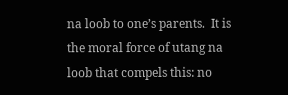na loob to one’s parents.  It is the moral force of utang na loob that compels this: no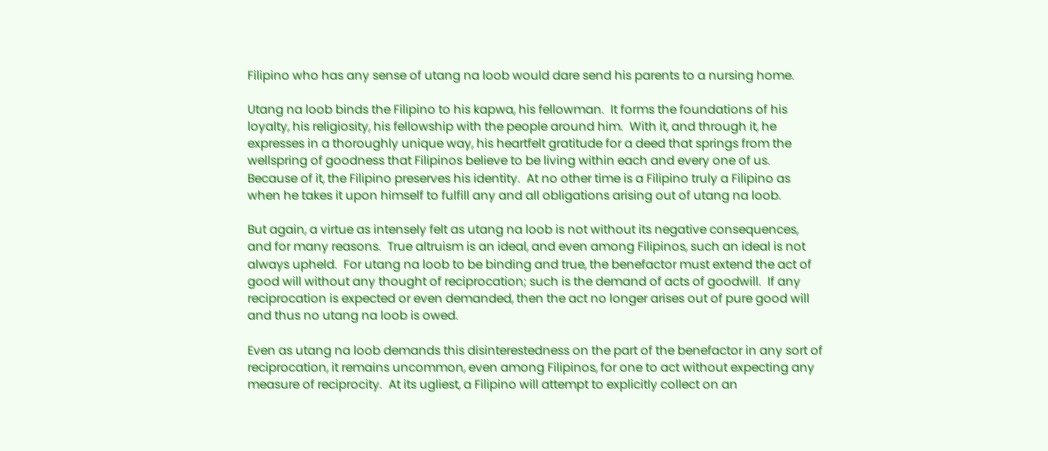Filipino who has any sense of utang na loob would dare send his parents to a nursing home.

Utang na loob binds the Filipino to his kapwa, his fellowman.  It forms the foundations of his loyalty, his religiosity, his fellowship with the people around him.  With it, and through it, he expresses in a thoroughly unique way, his heartfelt gratitude for a deed that springs from the wellspring of goodness that Filipinos believe to be living within each and every one of us.  Because of it, the Filipino preserves his identity.  At no other time is a Filipino truly a Filipino as when he takes it upon himself to fulfill any and all obligations arising out of utang na loob.

But again, a virtue as intensely felt as utang na loob is not without its negative consequences, and for many reasons.  True altruism is an ideal, and even among Filipinos, such an ideal is not always upheld.  For utang na loob to be binding and true, the benefactor must extend the act of good will without any thought of reciprocation; such is the demand of acts of goodwill.  If any reciprocation is expected or even demanded, then the act no longer arises out of pure good will and thus no utang na loob is owed.

Even as utang na loob demands this disinterestedness on the part of the benefactor in any sort of reciprocation, it remains uncommon, even among Filipinos, for one to act without expecting any measure of reciprocity.  At its ugliest, a Filipino will attempt to explicitly collect on an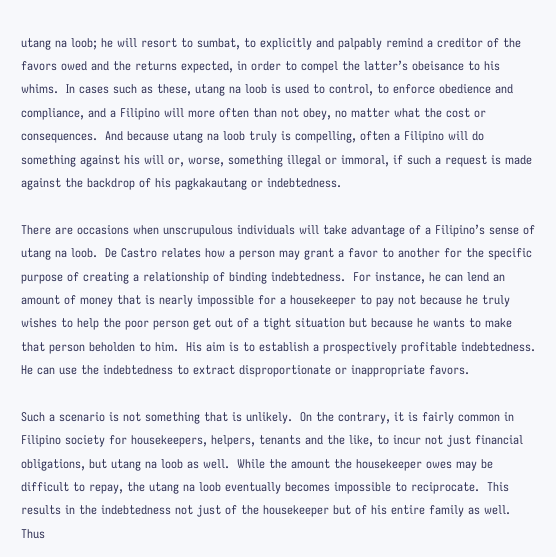utang na loob; he will resort to sumbat, to explicitly and palpably remind a creditor of the favors owed and the returns expected, in order to compel the latter’s obeisance to his whims.  In cases such as these, utang na loob is used to control, to enforce obedience and compliance, and a Filipino will more often than not obey, no matter what the cost or consequences.  And because utang na loob truly is compelling, often a Filipino will do something against his will or, worse, something illegal or immoral, if such a request is made against the backdrop of his pagkakautang or indebtedness.

There are occasions when unscrupulous individuals will take advantage of a Filipino’s sense of utang na loob.  De Castro relates how a person may grant a favor to another for the specific purpose of creating a relationship of binding indebtedness.  For instance, he can lend an amount of money that is nearly impossible for a housekeeper to pay not because he truly wishes to help the poor person get out of a tight situation but because he wants to make that person beholden to him.  His aim is to establish a prospectively profitable indebtedness.  He can use the indebtedness to extract disproportionate or inappropriate favors.

Such a scenario is not something that is unlikely.  On the contrary, it is fairly common in Filipino society for housekeepers, helpers, tenants and the like, to incur not just financial obligations, but utang na loob as well.  While the amount the housekeeper owes may be difficult to repay, the utang na loob eventually becomes impossible to reciprocate.  This results in the indebtedness not just of the housekeeper but of his entire family as well.  Thus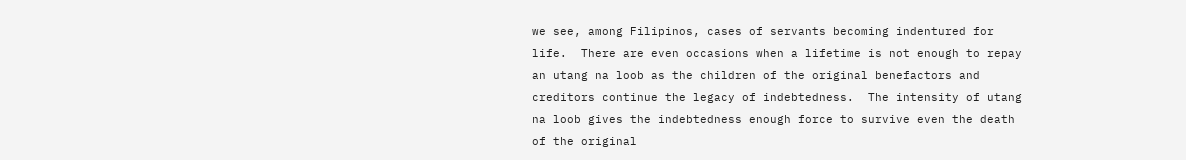we see, among Filipinos, cases of servants becoming indentured for life.  There are even occasions when a lifetime is not enough to repay an utang na loob as the children of the original benefactors and creditors continue the legacy of indebtedness.  The intensity of utang na loob gives the indebtedness enough force to survive even the death of the original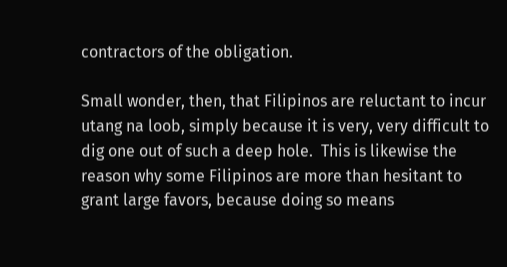contractors of the obligation.

Small wonder, then, that Filipinos are reluctant to incur utang na loob, simply because it is very, very difficult to dig one out of such a deep hole.  This is likewise the reason why some Filipinos are more than hesitant to grant large favors, because doing so means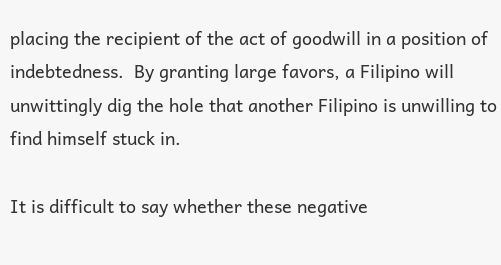placing the recipient of the act of goodwill in a position of indebtedness.  By granting large favors, a Filipino will unwittingly dig the hole that another Filipino is unwilling to find himself stuck in.

It is difficult to say whether these negative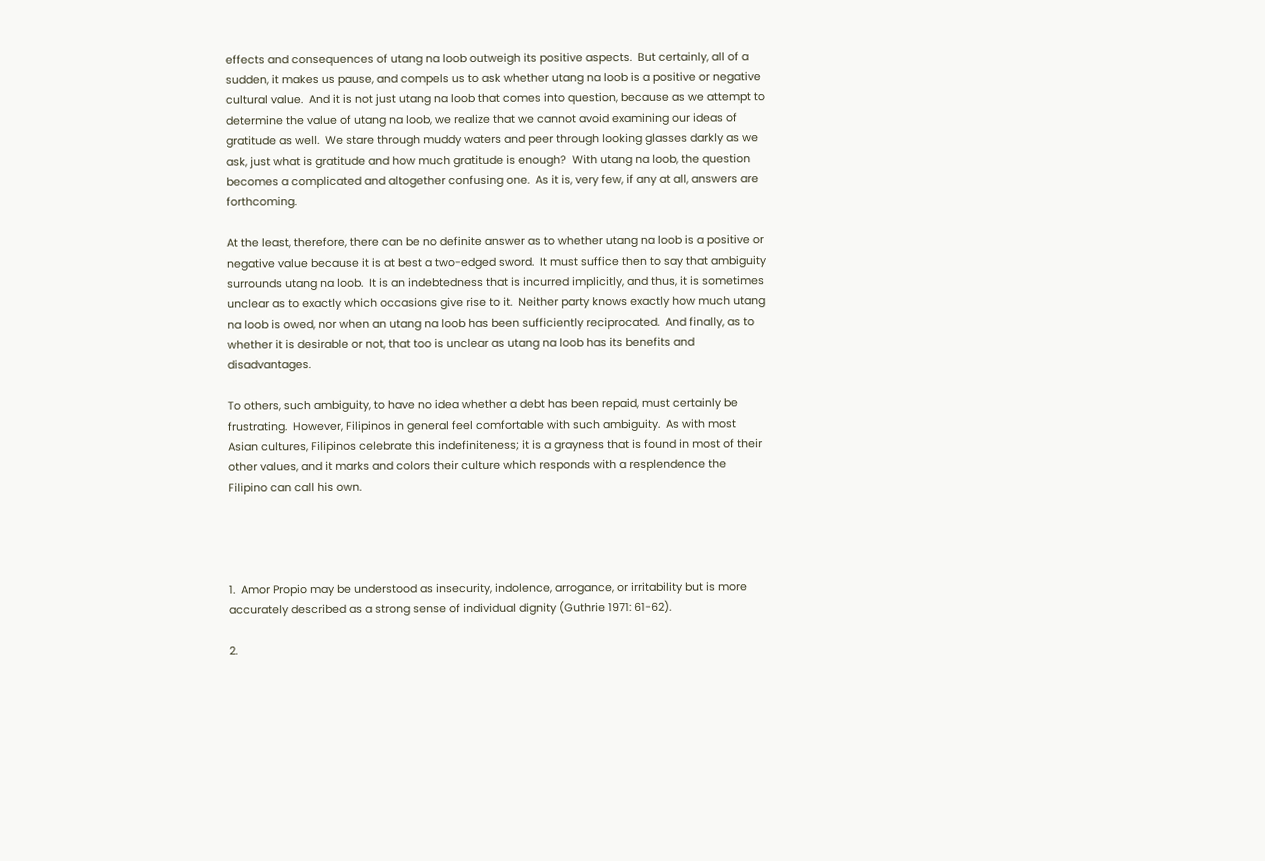effects and consequences of utang na loob outweigh its positive aspects.  But certainly, all of a sudden, it makes us pause, and compels us to ask whether utang na loob is a positive or negative cultural value.  And it is not just utang na loob that comes into question, because as we attempt to determine the value of utang na loob, we realize that we cannot avoid examining our ideas of gratitude as well.  We stare through muddy waters and peer through looking glasses darkly as we ask, just what is gratitude and how much gratitude is enough?  With utang na loob, the question becomes a complicated and altogether confusing one.  As it is, very few, if any at all, answers are forthcoming.

At the least, therefore, there can be no definite answer as to whether utang na loob is a positive or negative value because it is at best a two-edged sword.  It must suffice then to say that ambiguity surrounds utang na loob.  It is an indebtedness that is incurred implicitly, and thus, it is sometimes unclear as to exactly which occasions give rise to it.  Neither party knows exactly how much utang na loob is owed, nor when an utang na loob has been sufficiently reciprocated.  And finally, as to whether it is desirable or not, that too is unclear as utang na loob has its benefits and disadvantages.

To others, such ambiguity, to have no idea whether a debt has been repaid, must certainly be frustrating.  However, Filipinos in general feel comfortable with such ambiguity.  As with most Asian cultures, Filipinos celebrate this indefiniteness; it is a grayness that is found in most of their other values, and it marks and colors their culture which responds with a resplendence the Filipino can call his own.




1.  Amor Propio may be understood as insecurity, indolence, arrogance, or irritability but is more accurately described as a strong sense of individual dignity (Guthrie 1971: 61-62).

2.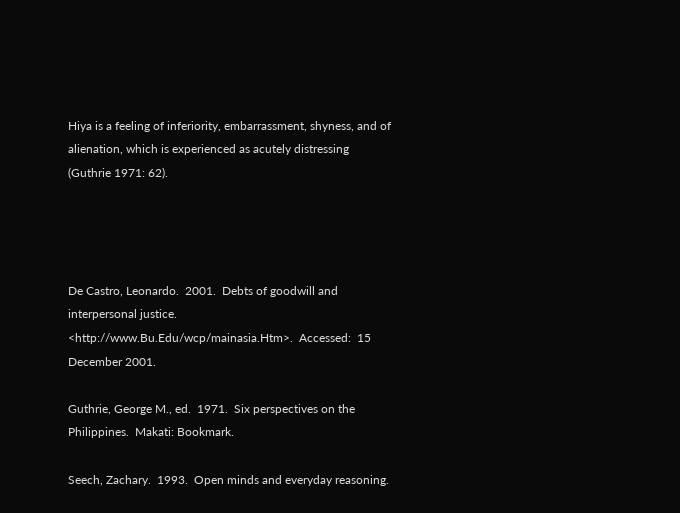Hiya is a feeling of inferiority, embarrassment, shyness, and of alienation, which is experienced as acutely distressing (Guthrie 1971: 62).




De Castro, Leonardo.  2001.  Debts of goodwill and interpersonal justice.  <http://www.Bu.Edu/wcp/mainasia.Htm>.  Accessed:  15 December 2001.

Guthrie, George M., ed.  1971.  Six perspectives on the Philippines.  Makati: Bookmark.

Seech, Zachary.  1993.  Open minds and everyday reasoning.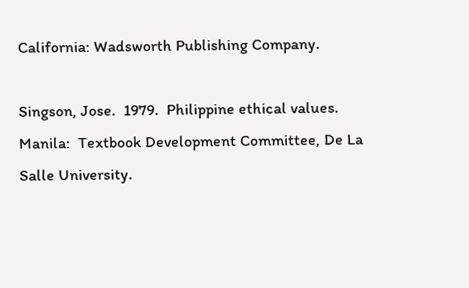California: Wadsworth Publishing Company.

Singson, Jose.  1979.  Philippine ethical values.  Manila:  Textbook Development Committee, De La Salle University.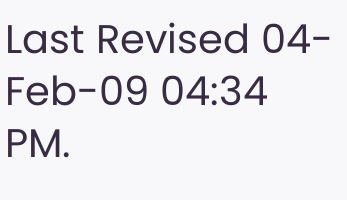Last Revised 04-Feb-09 04:34 PM.